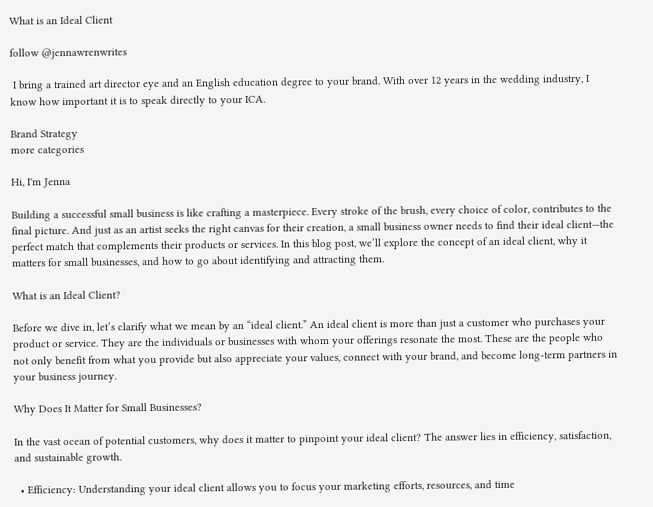What is an Ideal Client

follow @jennawrenwrites

 I bring a trained art director eye and an English education degree to your brand. With over 12 years in the wedding industry, I know how important it is to speak directly to your ICA.

Brand Strategy
more categories

Hi, I'm Jenna

Building a successful small business is like crafting a masterpiece. Every stroke of the brush, every choice of color, contributes to the final picture. And just as an artist seeks the right canvas for their creation, a small business owner needs to find their ideal client—the perfect match that complements their products or services. In this blog post, we’ll explore the concept of an ideal client, why it matters for small businesses, and how to go about identifying and attracting them.

What is an Ideal Client?

Before we dive in, let’s clarify what we mean by an “ideal client.” An ideal client is more than just a customer who purchases your product or service. They are the individuals or businesses with whom your offerings resonate the most. These are the people who not only benefit from what you provide but also appreciate your values, connect with your brand, and become long-term partners in your business journey.

Why Does It Matter for Small Businesses?

In the vast ocean of potential customers, why does it matter to pinpoint your ideal client? The answer lies in efficiency, satisfaction, and sustainable growth.

  • Efficiency: Understanding your ideal client allows you to focus your marketing efforts, resources, and time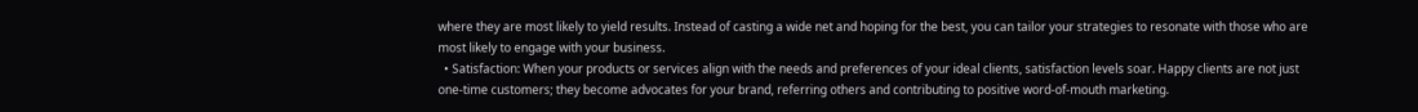where they are most likely to yield results. Instead of casting a wide net and hoping for the best, you can tailor your strategies to resonate with those who are most likely to engage with your business.
  • Satisfaction: When your products or services align with the needs and preferences of your ideal clients, satisfaction levels soar. Happy clients are not just one-time customers; they become advocates for your brand, referring others and contributing to positive word-of-mouth marketing.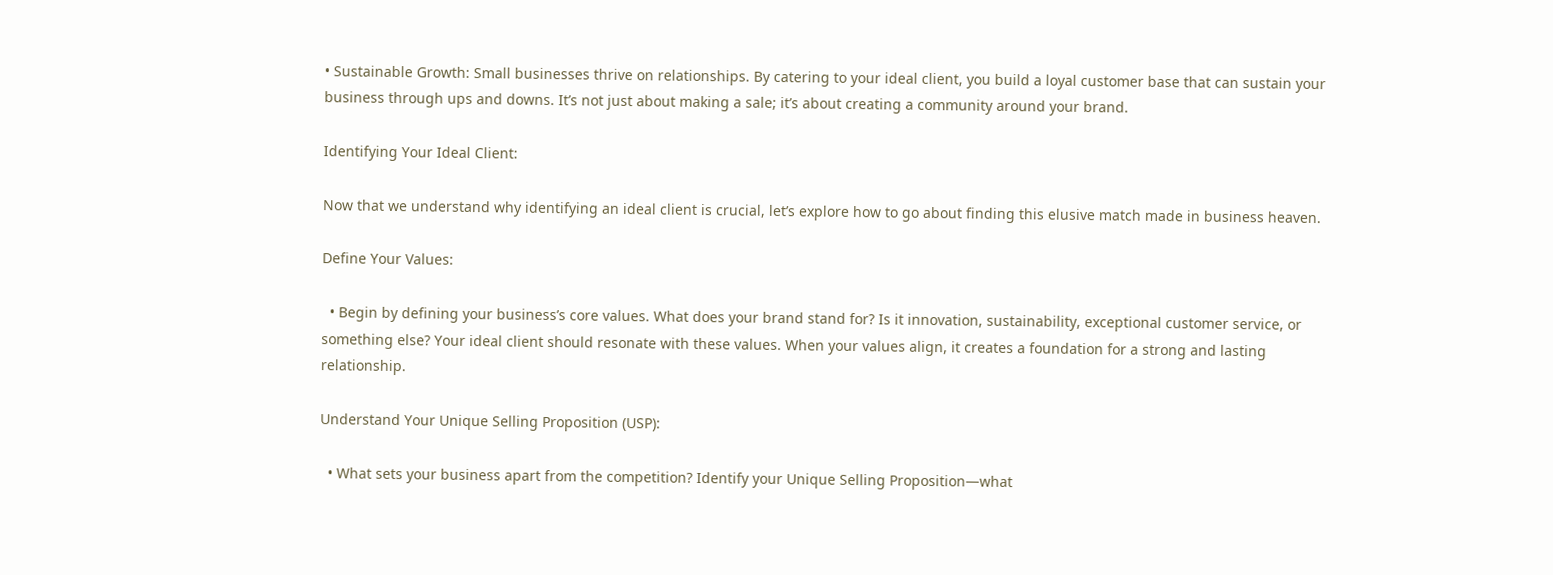• Sustainable Growth: Small businesses thrive on relationships. By catering to your ideal client, you build a loyal customer base that can sustain your business through ups and downs. It’s not just about making a sale; it’s about creating a community around your brand.

Identifying Your Ideal Client:

Now that we understand why identifying an ideal client is crucial, let’s explore how to go about finding this elusive match made in business heaven.

Define Your Values:

  • Begin by defining your business’s core values. What does your brand stand for? Is it innovation, sustainability, exceptional customer service, or something else? Your ideal client should resonate with these values. When your values align, it creates a foundation for a strong and lasting relationship.

Understand Your Unique Selling Proposition (USP):

  • What sets your business apart from the competition? Identify your Unique Selling Proposition—what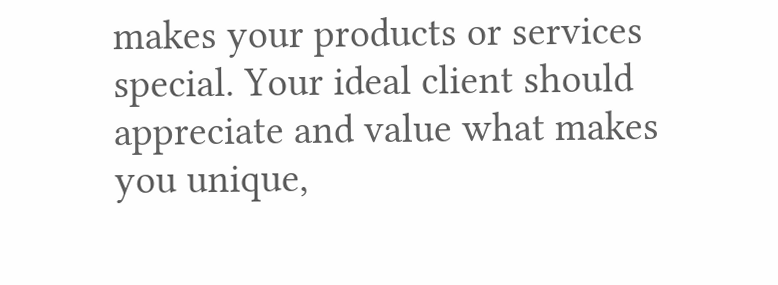makes your products or services special. Your ideal client should appreciate and value what makes you unique,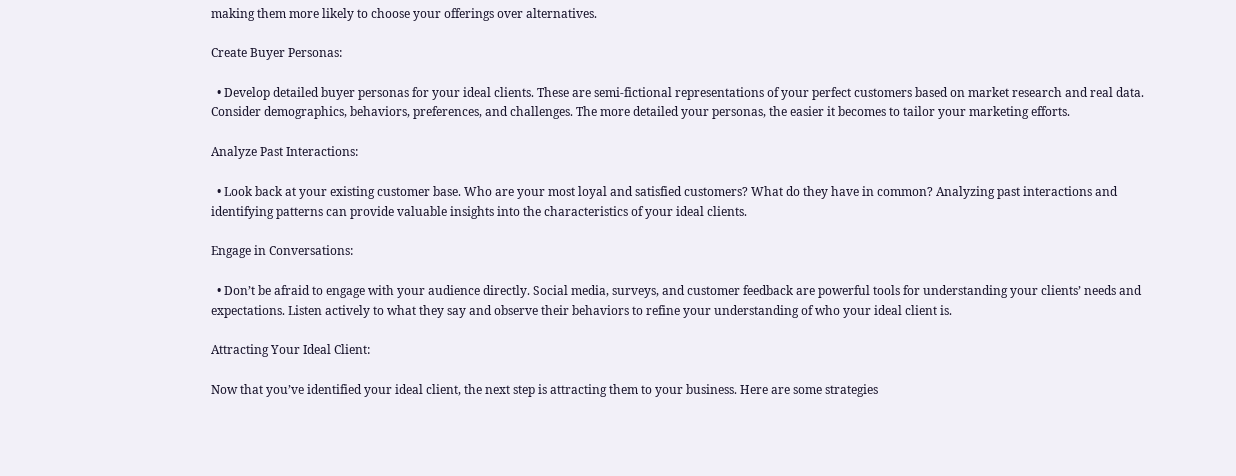making them more likely to choose your offerings over alternatives.

Create Buyer Personas:

  • Develop detailed buyer personas for your ideal clients. These are semi-fictional representations of your perfect customers based on market research and real data. Consider demographics, behaviors, preferences, and challenges. The more detailed your personas, the easier it becomes to tailor your marketing efforts.

Analyze Past Interactions:

  • Look back at your existing customer base. Who are your most loyal and satisfied customers? What do they have in common? Analyzing past interactions and identifying patterns can provide valuable insights into the characteristics of your ideal clients.

Engage in Conversations:

  • Don’t be afraid to engage with your audience directly. Social media, surveys, and customer feedback are powerful tools for understanding your clients’ needs and expectations. Listen actively to what they say and observe their behaviors to refine your understanding of who your ideal client is.

Attracting Your Ideal Client:

Now that you’ve identified your ideal client, the next step is attracting them to your business. Here are some strategies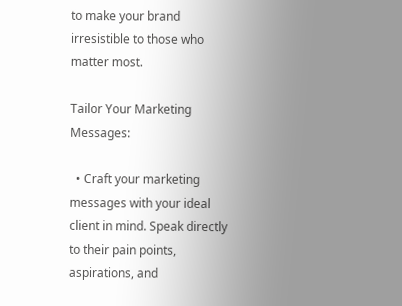to make your brand irresistible to those who matter most.

Tailor Your Marketing Messages:

  • Craft your marketing messages with your ideal client in mind. Speak directly to their pain points, aspirations, and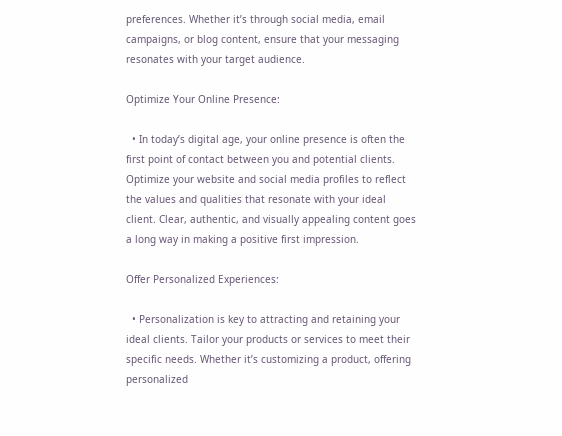preferences. Whether it’s through social media, email campaigns, or blog content, ensure that your messaging resonates with your target audience.

Optimize Your Online Presence:

  • In today’s digital age, your online presence is often the first point of contact between you and potential clients. Optimize your website and social media profiles to reflect the values and qualities that resonate with your ideal client. Clear, authentic, and visually appealing content goes a long way in making a positive first impression.

Offer Personalized Experiences:

  • Personalization is key to attracting and retaining your ideal clients. Tailor your products or services to meet their specific needs. Whether it’s customizing a product, offering personalized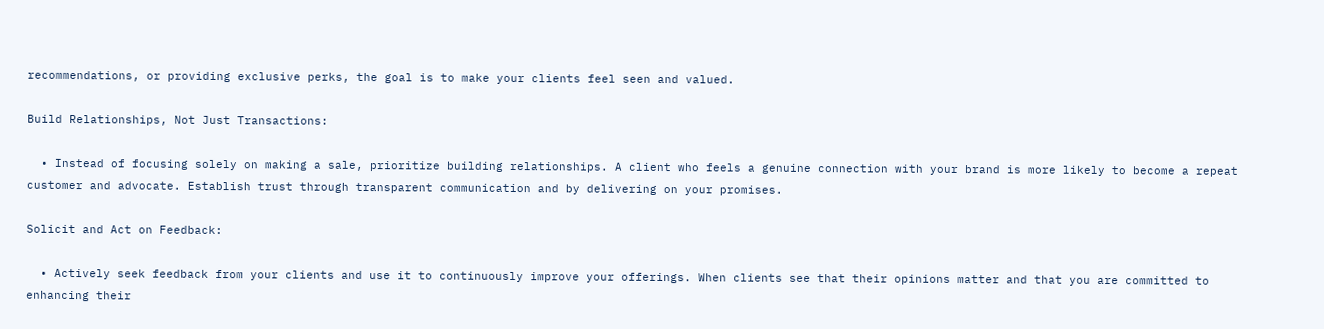recommendations, or providing exclusive perks, the goal is to make your clients feel seen and valued.

Build Relationships, Not Just Transactions:

  • Instead of focusing solely on making a sale, prioritize building relationships. A client who feels a genuine connection with your brand is more likely to become a repeat customer and advocate. Establish trust through transparent communication and by delivering on your promises.

Solicit and Act on Feedback:

  • Actively seek feedback from your clients and use it to continuously improve your offerings. When clients see that their opinions matter and that you are committed to enhancing their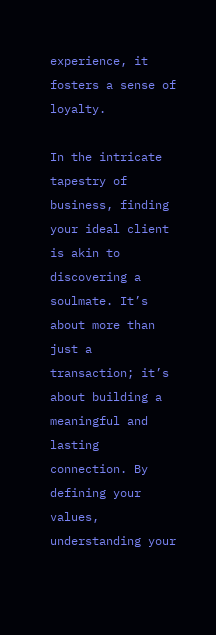experience, it fosters a sense of loyalty.

In the intricate tapestry of business, finding your ideal client is akin to discovering a soulmate. It’s about more than just a transaction; it’s about building a meaningful and lasting connection. By defining your values, understanding your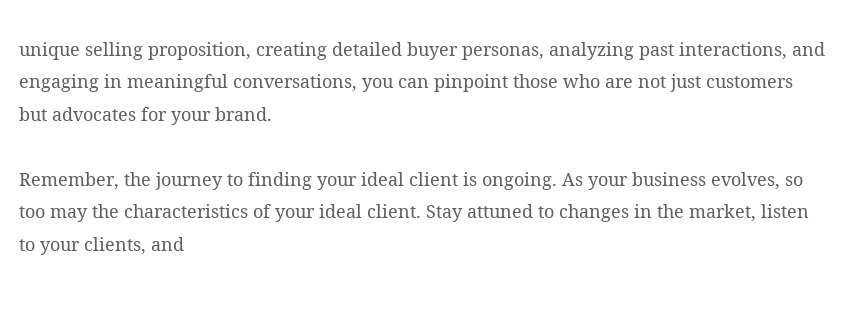unique selling proposition, creating detailed buyer personas, analyzing past interactions, and engaging in meaningful conversations, you can pinpoint those who are not just customers but advocates for your brand.

Remember, the journey to finding your ideal client is ongoing. As your business evolves, so too may the characteristics of your ideal client. Stay attuned to changes in the market, listen to your clients, and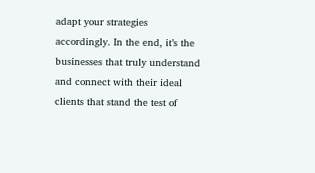adapt your strategies accordingly. In the end, it’s the businesses that truly understand and connect with their ideal clients that stand the test of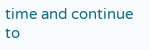time and continue to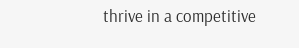thrive in a competitive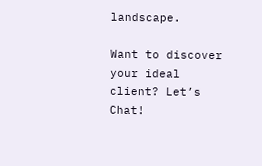landscape.

Want to discover your ideal client? Let’s Chat!